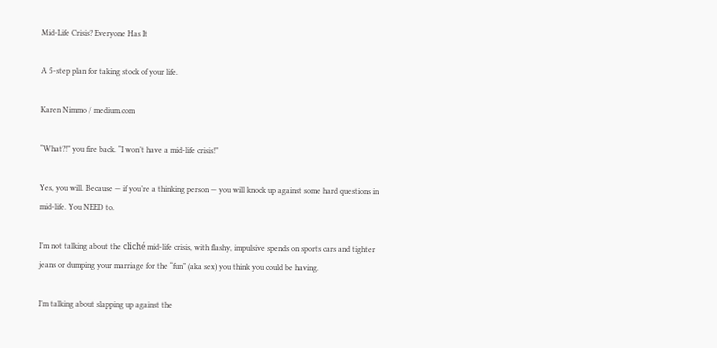Mid-Life Crisis? Everyone Has It

A 5-step plan for taking stock of your life.

Karen Nimmo / medium.com

“What?!” you fire back. “I won’t have a mid-life crisis!”

Yes, you will. Because — if you’re a thinking person — you will knock up against some hard questions in mid-life. You NEED to.

I’m not talking about the cliché mid-life crisis, with flashy, impulsive spends on sports cars and tighter jeans or dumping your marriage for the “fun” (aka sex) you think you could be having.

I’m talking about slapping up against the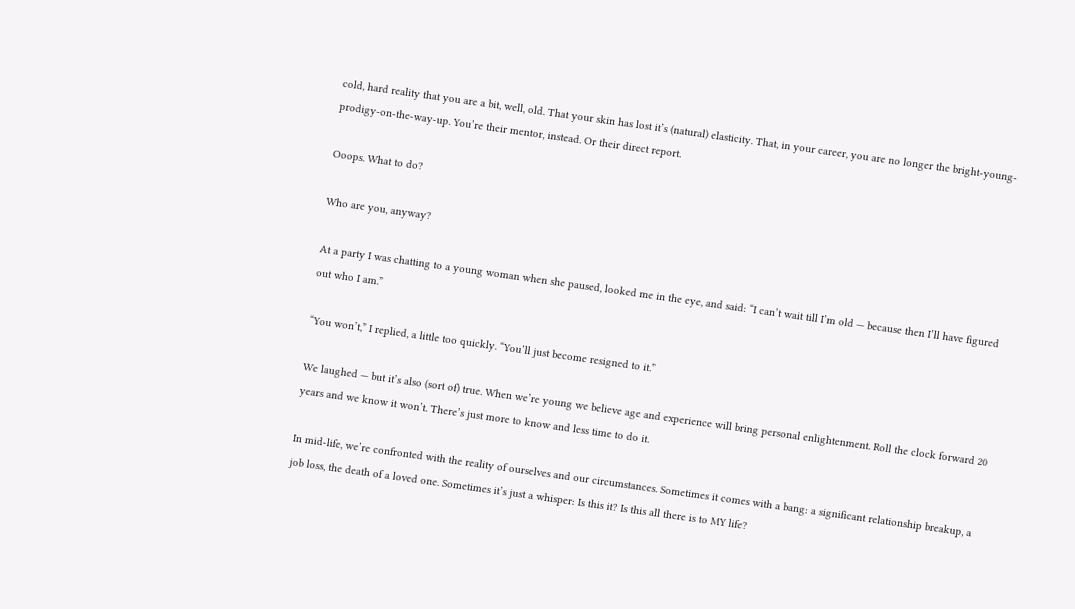cold, hard reality that you are a bit, well, old. That your skin has lost it’s (natural) elasticity. That, in your career, you are no longer the bright-young-prodigy-on-the-way-up. You’re their mentor, instead. Or their direct report.

Ooops. What to do?

Who are you, anyway?

At a party I was chatting to a young woman when she paused, looked me in the eye, and said: “I can’t wait till I’m old — because then I’ll have figured out who I am.”

“You won’t,” I replied, a little too quickly. “You’ll just become resigned to it.”

We laughed — but it’s also (sort of) true. When we’re young we believe age and experience will bring personal enlightenment. Roll the clock forward 20 years and we know it won’t. There’s just more to know and less time to do it.

In mid-life, we’re confronted with the reality of ourselves and our circumstances. Sometimes it comes with a bang: a significant relationship breakup, a job loss, the death of a loved one. Sometimes it’s just a whisper: Is this it? Is this all there is to MY life?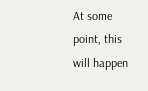At some point, this will happen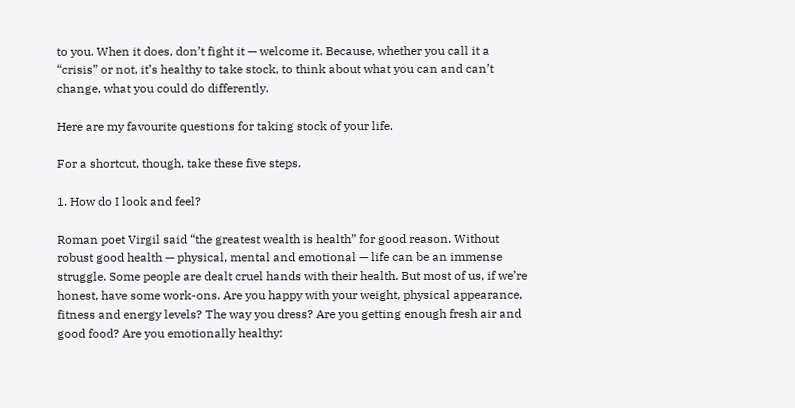to you. When it does, don’t fight it — welcome it. Because, whether you call it a “crisis” or not, it’s healthy to take stock, to think about what you can and can’t change, what you could do differently.

Here are my favourite questions for taking stock of your life.

For a shortcut, though, take these five steps.

1. How do I look and feel?

Roman poet Virgil said “the greatest wealth is health” for good reason. Without robust good health — physical, mental and emotional — life can be an immense struggle. Some people are dealt cruel hands with their health. But most of us, if we’re honest, have some work-ons. Are you happy with your weight, physical appearance, fitness and energy levels? The way you dress? Are you getting enough fresh air and good food? Are you emotionally healthy: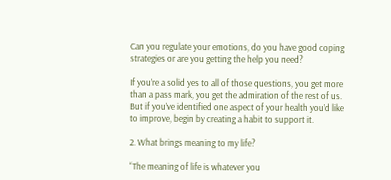Can you regulate your emotions, do you have good coping strategies or are you getting the help you need?

If you’re a solid yes to all of those questions, you get more than a pass mark, you get the admiration of the rest of us. But if you’ve identified one aspect of your health you’d like to improve, begin by creating a habit to support it.

2. What brings meaning to my life?

“The meaning of life is whatever you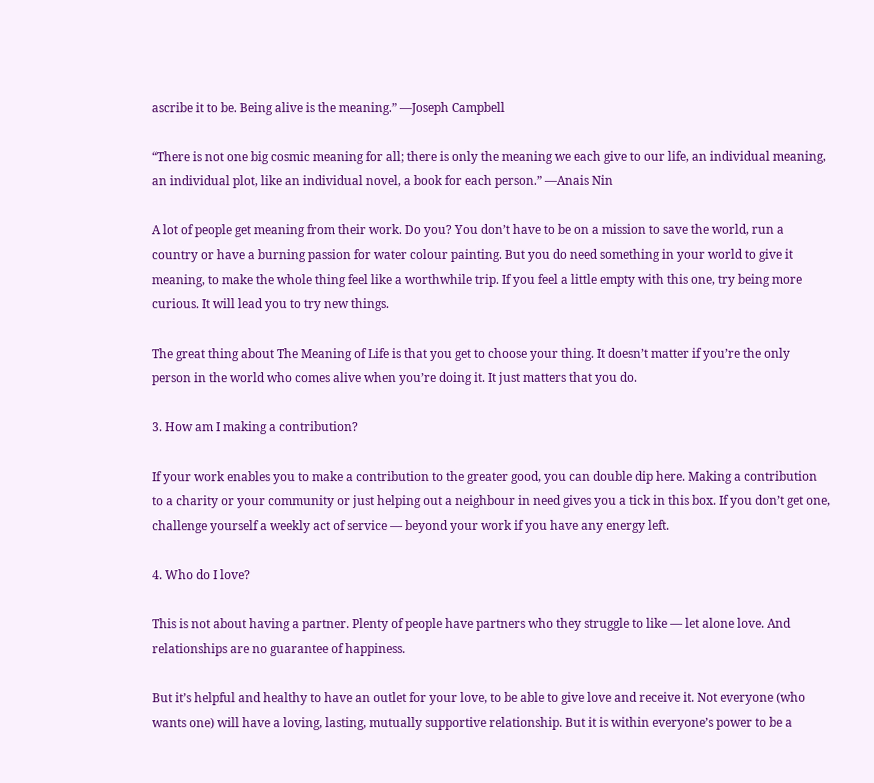ascribe it to be. Being alive is the meaning.” ―Joseph Campbell

“There is not one big cosmic meaning for all; there is only the meaning we each give to our life, an individual meaning, an individual plot, like an individual novel, a book for each person.” ―Anais Nin

A lot of people get meaning from their work. Do you? You don’t have to be on a mission to save the world, run a country or have a burning passion for water colour painting. But you do need something in your world to give it meaning, to make the whole thing feel like a worthwhile trip. If you feel a little empty with this one, try being more curious. It will lead you to try new things.

The great thing about The Meaning of Life is that you get to choose your thing. It doesn’t matter if you’re the only person in the world who comes alive when you’re doing it. It just matters that you do.

3. How am I making a contribution?

If your work enables you to make a contribution to the greater good, you can double dip here. Making a contribution to a charity or your community or just helping out a neighbour in need gives you a tick in this box. If you don’t get one, challenge yourself a weekly act of service — beyond your work if you have any energy left.

4. Who do I love?

This is not about having a partner. Plenty of people have partners who they struggle to like — let alone love. And relationships are no guarantee of happiness.

But it’s helpful and healthy to have an outlet for your love, to be able to give love and receive it. Not everyone (who wants one) will have a loving, lasting, mutually supportive relationship. But it is within everyone’s power to be a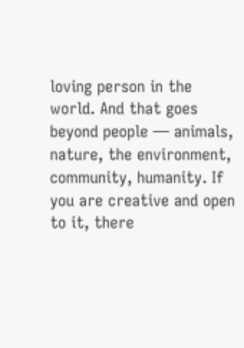loving person in the world. And that goes beyond people — animals, nature, the environment, community, humanity. If you are creative and open to it, there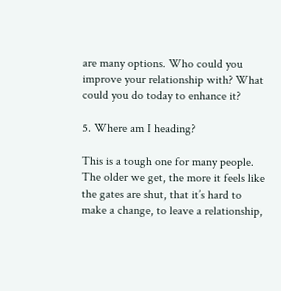are many options. Who could you improve your relationship with? What could you do today to enhance it?

5. Where am I heading?

This is a tough one for many people. The older we get, the more it feels like the gates are shut, that it’s hard to make a change, to leave a relationship,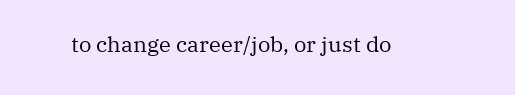to change career/job, or just do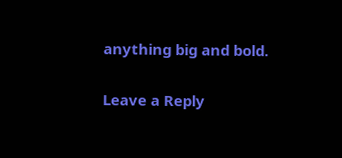anything big and bold.

Leave a Reply